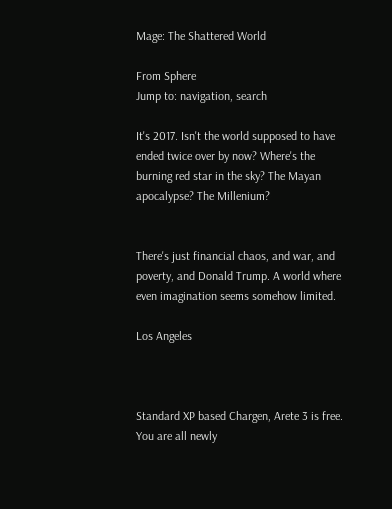Mage: The Shattered World

From Sphere
Jump to: navigation, search

It's 2017. Isn't the world supposed to have ended twice over by now? Where's the burning red star in the sky? The Mayan apocalypse? The Millenium?


There's just financial chaos, and war, and poverty, and Donald Trump. A world where even imagination seems somehow limited.

Los Angeles



Standard XP based Chargen, Arete 3 is free. You are all newly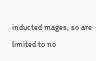inducted mages, so are limited to no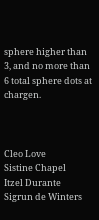sphere higher than 3, and no more than 6 total sphere dots at chargen.



Cleo Love
Sistine Chapel
Itzel Durante
Sigrun de Winters